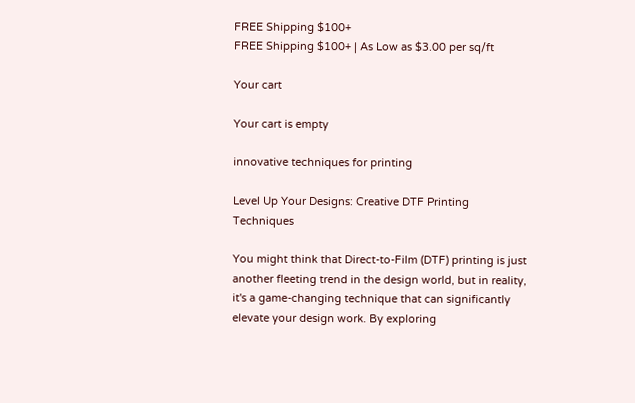FREE Shipping $100+
FREE Shipping $100+ | As Low as $3.00 per sq/ft

Your cart

Your cart is empty

innovative techniques for printing

Level Up Your Designs: Creative DTF Printing Techniques

You might think that Direct-to-Film (DTF) printing is just another fleeting trend in the design world, but in reality, it's a game-changing technique that can significantly elevate your design work. By exploring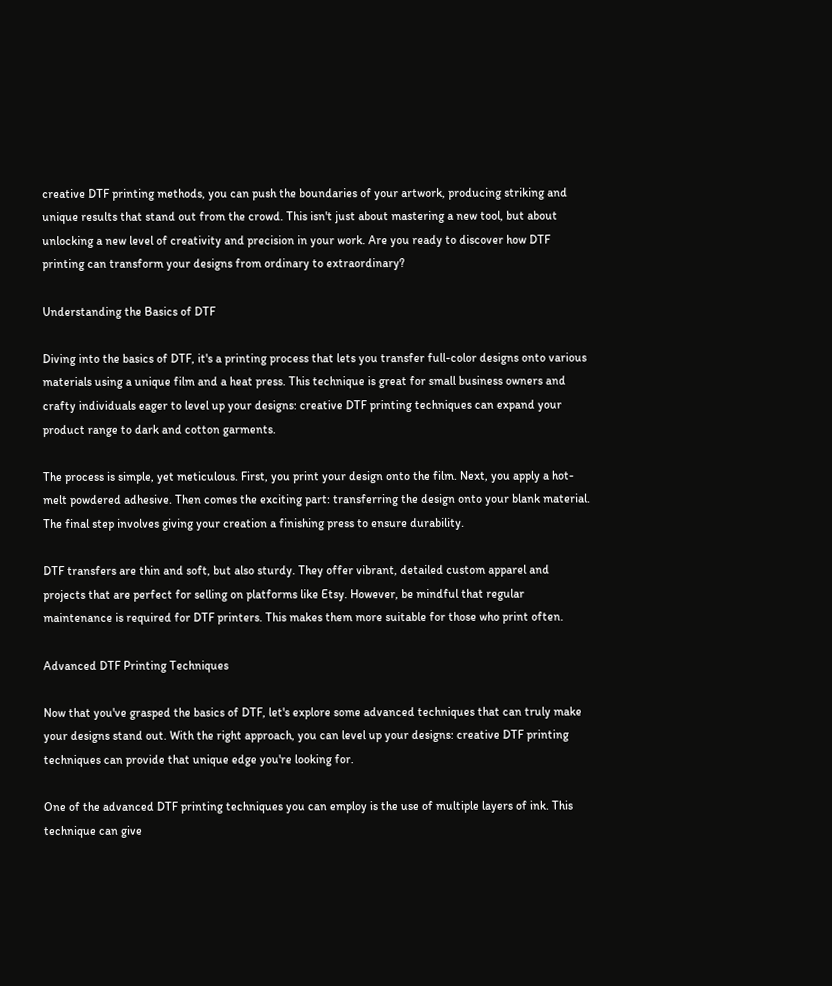creative DTF printing methods, you can push the boundaries of your artwork, producing striking and unique results that stand out from the crowd. This isn't just about mastering a new tool, but about unlocking a new level of creativity and precision in your work. Are you ready to discover how DTF printing can transform your designs from ordinary to extraordinary?

Understanding the Basics of DTF

Diving into the basics of DTF, it's a printing process that lets you transfer full-color designs onto various materials using a unique film and a heat press. This technique is great for small business owners and crafty individuals eager to level up your designs: creative DTF printing techniques can expand your product range to dark and cotton garments.

The process is simple, yet meticulous. First, you print your design onto the film. Next, you apply a hot-melt powdered adhesive. Then comes the exciting part: transferring the design onto your blank material. The final step involves giving your creation a finishing press to ensure durability.

DTF transfers are thin and soft, but also sturdy. They offer vibrant, detailed custom apparel and projects that are perfect for selling on platforms like Etsy. However, be mindful that regular maintenance is required for DTF printers. This makes them more suitable for those who print often.

Advanced DTF Printing Techniques

Now that you've grasped the basics of DTF, let's explore some advanced techniques that can truly make your designs stand out. With the right approach, you can level up your designs: creative DTF printing techniques can provide that unique edge you're looking for.

One of the advanced DTF printing techniques you can employ is the use of multiple layers of ink. This technique can give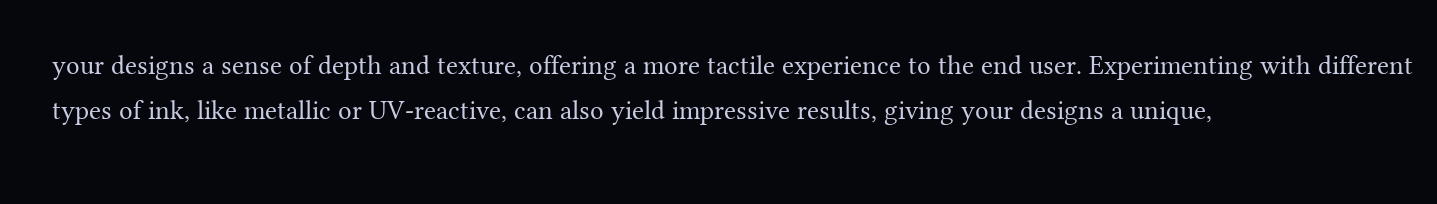your designs a sense of depth and texture, offering a more tactile experience to the end user. Experimenting with different types of ink, like metallic or UV-reactive, can also yield impressive results, giving your designs a unique,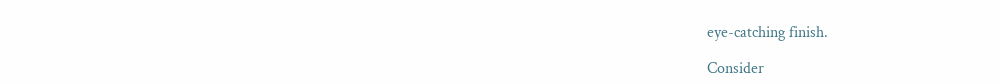eye-catching finish.

Consider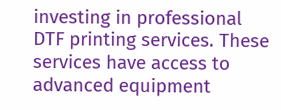investing in professional DTF printing services. These services have access to advanced equipment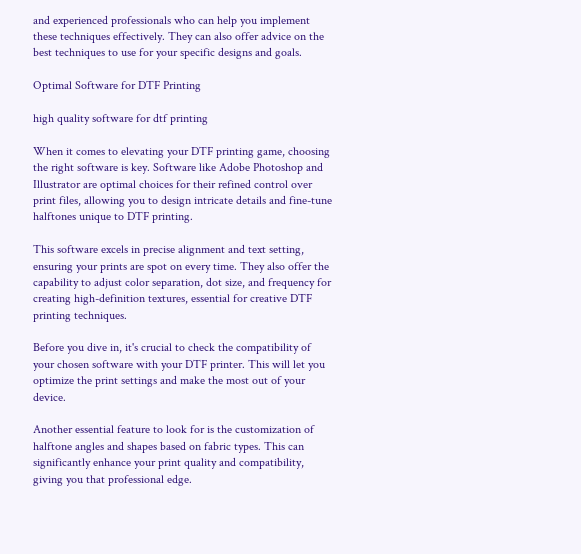and experienced professionals who can help you implement these techniques effectively. They can also offer advice on the best techniques to use for your specific designs and goals.

Optimal Software for DTF Printing

high quality software for dtf printing

When it comes to elevating your DTF printing game, choosing the right software is key. Software like Adobe Photoshop and Illustrator are optimal choices for their refined control over print files, allowing you to design intricate details and fine-tune halftones unique to DTF printing.

This software excels in precise alignment and text setting, ensuring your prints are spot on every time. They also offer the capability to adjust color separation, dot size, and frequency for creating high-definition textures, essential for creative DTF printing techniques.

Before you dive in, it's crucial to check the compatibility of your chosen software with your DTF printer. This will let you optimize the print settings and make the most out of your device.

Another essential feature to look for is the customization of halftone angles and shapes based on fabric types. This can significantly enhance your print quality and compatibility, giving you that professional edge.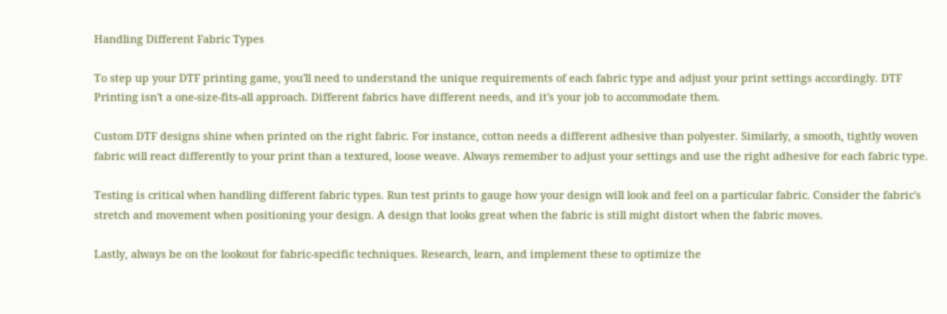Handling Different Fabric Types

To step up your DTF printing game, you'll need to understand the unique requirements of each fabric type and adjust your print settings accordingly. DTF Printing isn't a one-size-fits-all approach. Different fabrics have different needs, and it's your job to accommodate them.

Custom DTF designs shine when printed on the right fabric. For instance, cotton needs a different adhesive than polyester. Similarly, a smooth, tightly woven fabric will react differently to your print than a textured, loose weave. Always remember to adjust your settings and use the right adhesive for each fabric type.

Testing is critical when handling different fabric types. Run test prints to gauge how your design will look and feel on a particular fabric. Consider the fabric's stretch and movement when positioning your design. A design that looks great when the fabric is still might distort when the fabric moves.

Lastly, always be on the lookout for fabric-specific techniques. Research, learn, and implement these to optimize the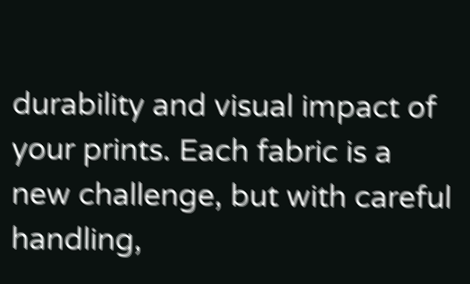durability and visual impact of your prints. Each fabric is a new challenge, but with careful handling,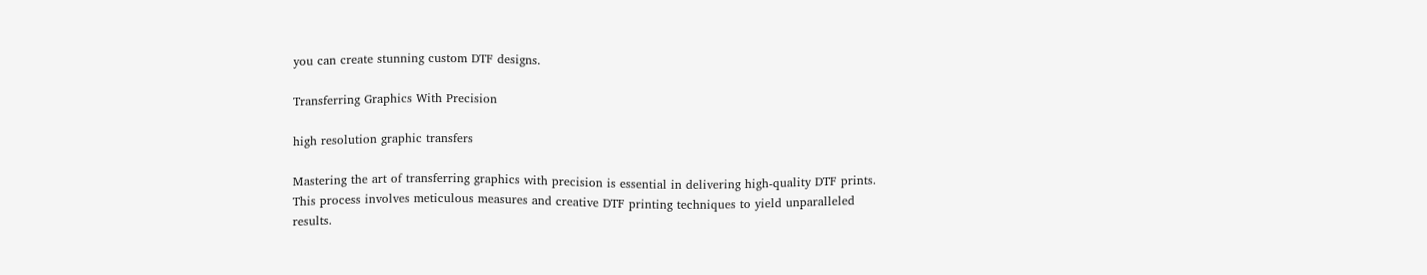you can create stunning custom DTF designs.

Transferring Graphics With Precision

high resolution graphic transfers

Mastering the art of transferring graphics with precision is essential in delivering high-quality DTF prints. This process involves meticulous measures and creative DTF printing techniques to yield unparalleled results.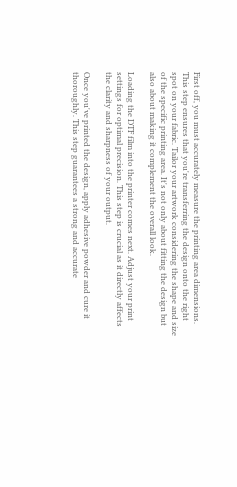First off, you must accurately measure the printing area dimensions. This step ensures that you're transferring the design onto the right spot on your fabric. Tailor your artwork considering the shape and size of the specific printing area. It's not only about fitting the design but also about making it complement the overall look.

Loading the DTF film into the printer comes next. Adjust your print settings for optimal precision. This step is crucial as it directly affects the clarity and sharpness of your output.

Once you've printed the design, apply adhesive powder and cure it thoroughly. This step guarantees a strong and accurate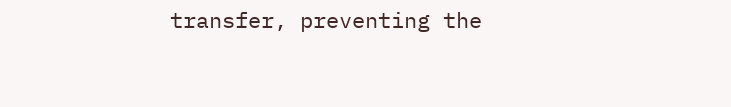transfer, preventing the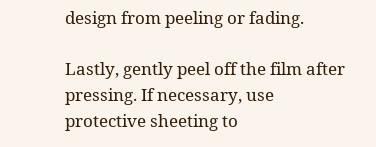design from peeling or fading.

Lastly, gently peel off the film after pressing. If necessary, use protective sheeting to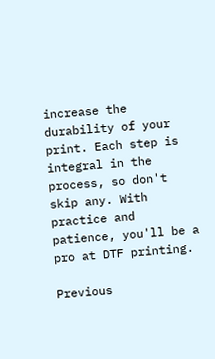increase the durability of your print. Each step is integral in the process, so don't skip any. With practice and patience, you'll be a pro at DTF printing.

Previous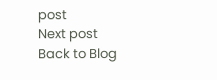post
Next post
Back to Blog